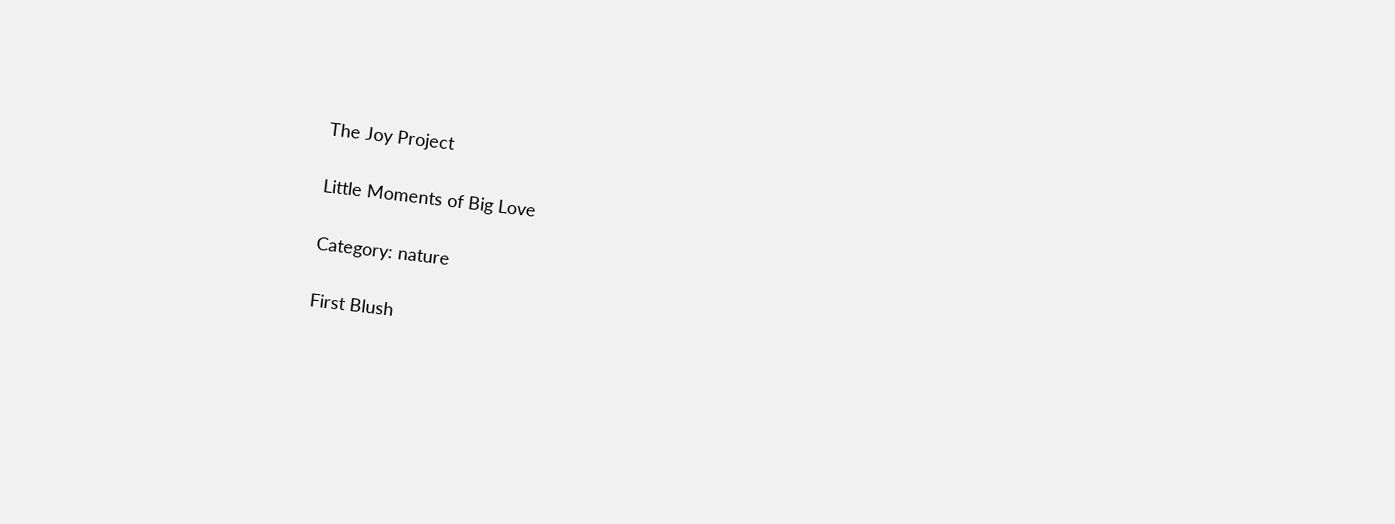The Joy Project

Little Moments of Big Love

Category: nature

First Blush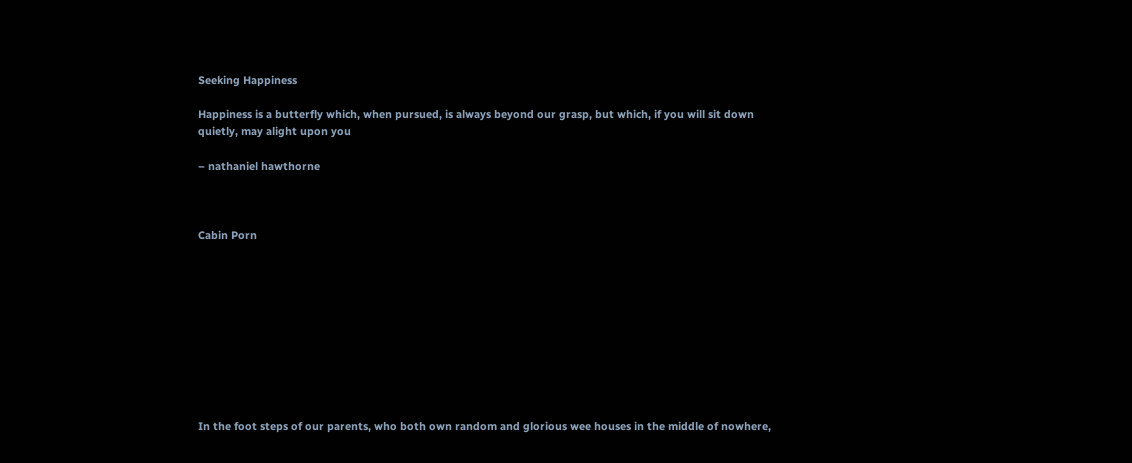Seeking Happiness

Happiness is a butterfly which, when pursued, is always beyond our grasp, but which, if you will sit down quietly, may alight upon you

– nathaniel hawthorne



Cabin Porn










In the foot steps of our parents, who both own random and glorious wee houses in the middle of nowhere,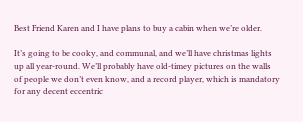Best Friend Karen and I have plans to buy a cabin when we’re older.

It’s going to be cooky, and communal, and we’ll have christmas lights up all year-round. We’ll probably have old-timey pictures on the walls of people we don’t even know, and a record player, which is mandatory for any decent eccentric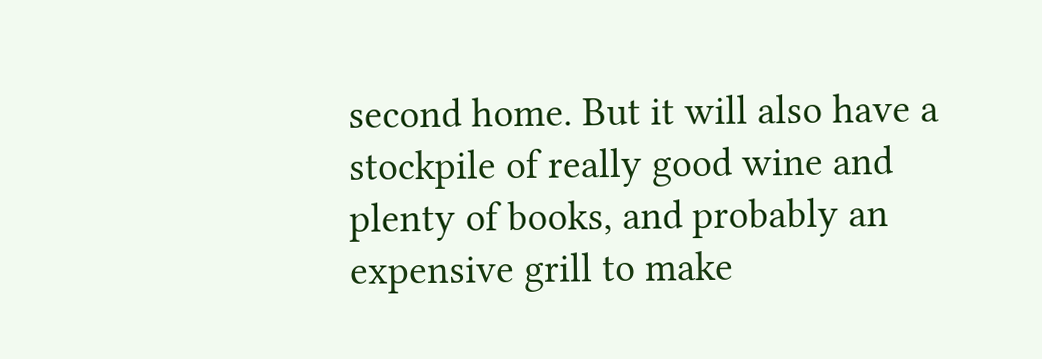second home. But it will also have a stockpile of really good wine and plenty of books, and probably an expensive grill to make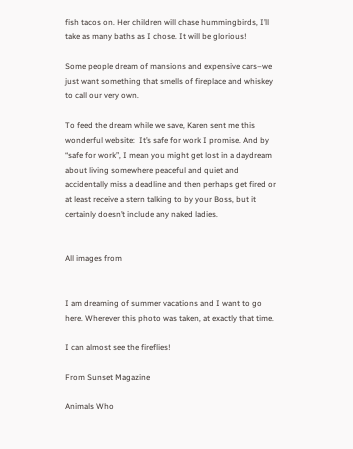fish tacos on. Her children will chase hummingbirds, I’ll take as many baths as I chose. It will be glorious!

Some people dream of mansions and expensive cars–we just want something that smells of fireplace and whiskey to call our very own.

To feed the dream while we save, Karen sent me this wonderful website:  It’s safe for work I promise. And by “safe for work”, I mean you might get lost in a daydream about living somewhere peaceful and quiet and accidentally miss a deadline and then perhaps get fired or at least receive a stern talking to by your Boss, but it certainly doesn’t include any naked ladies.


All images from


I am dreaming of summer vacations and I want to go here. Wherever this photo was taken, at exactly that time.

I can almost see the fireflies!

From Sunset Magazine

Animals Who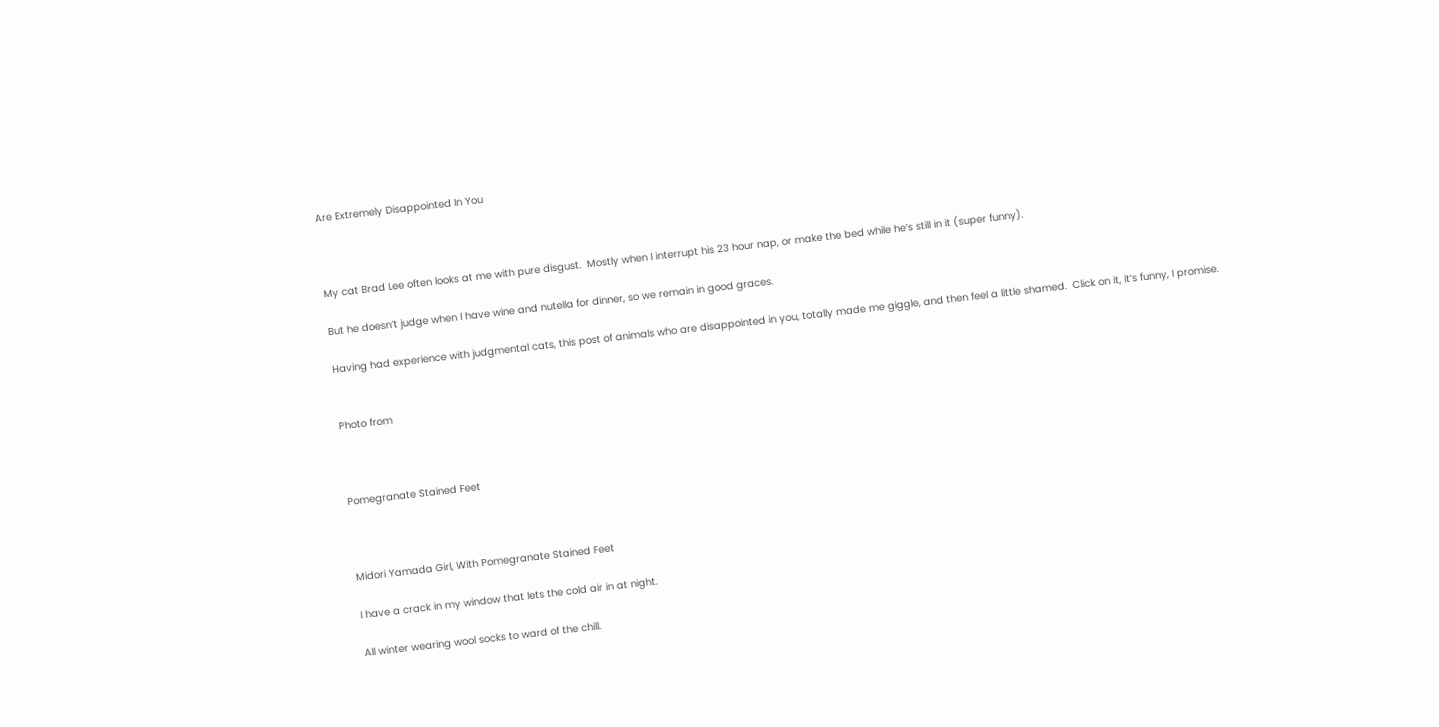Are Extremely Disappointed In You



My cat Brad Lee often looks at me with pure disgust.  Mostly when I interrupt his 23 hour nap, or make the bed while he’s still in it (super funny).

But he doesn’t judge when I have wine and nutella for dinner, so we remain in good graces.

Having had experience with judgmental cats, this post of animals who are disappointed in you, totally made me giggle, and then feel a little shamed.  Click on it, it’s funny, I promise.


Photo from



Pomegranate Stained Feet



Midori Yamada Girl, With Pomegranate Stained Feet

I have a crack in my window that lets the cold air in at night.

All winter wearing wool socks to ward of the chill.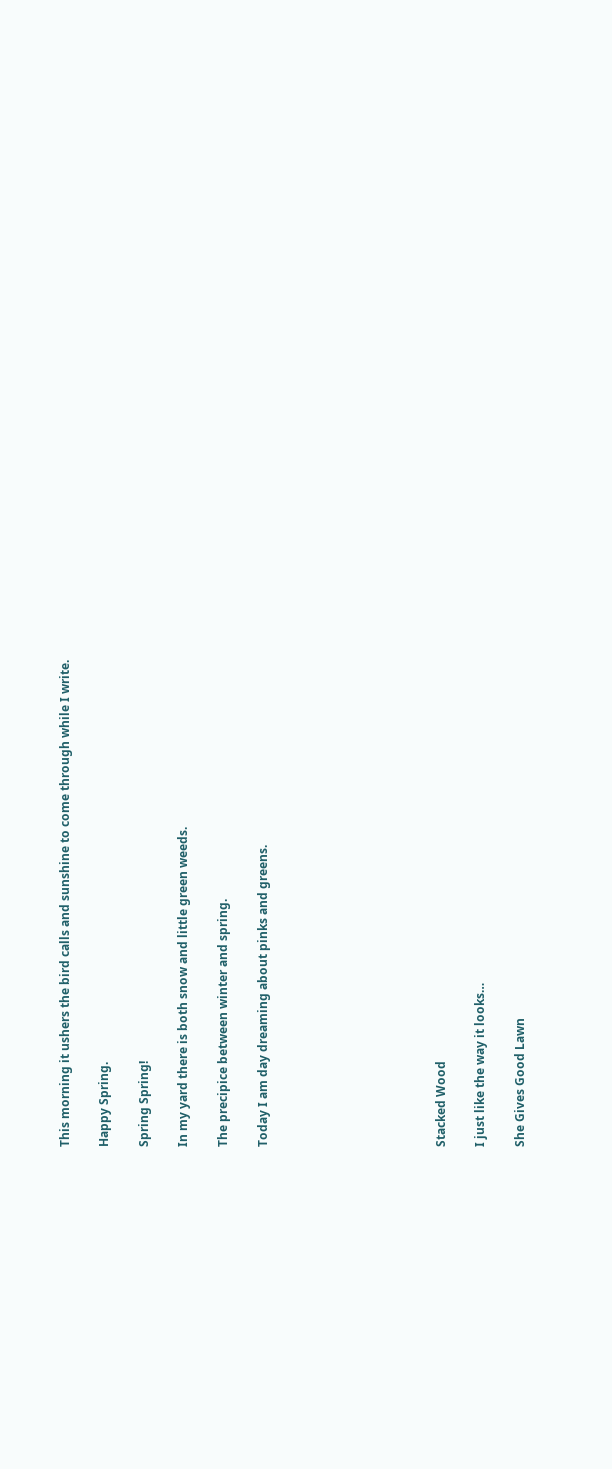This morning it ushers the bird calls and sunshine to come through while I write.

Happy Spring.

Spring Spring!

In my yard there is both snow and little green weeds.

The precipice between winter and spring.

Today I am day dreaming about pinks and greens.








Stacked Wood

I just like the way it looks…

She Gives Good Lawn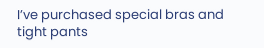I’ve purchased special bras and tight pants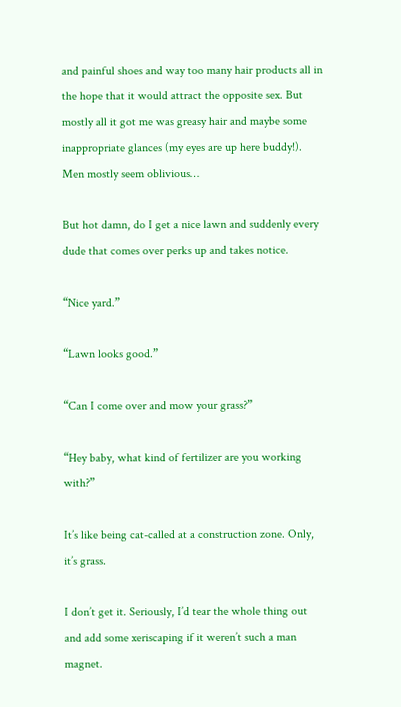and painful shoes and way too many hair products all in the hope that it would attract the opposite sex. But mostly all it got me was greasy hair and maybe some inappropriate glances (my eyes are up here buddy!).  Men mostly seem oblivious…

But hot damn, do I get a nice lawn and suddenly every dude that comes over perks up and takes notice.

“Nice yard.”

“Lawn looks good.”

“Can I come over and mow your grass?”

“Hey baby, what kind of fertilizer are you working with?”

It’s like being cat-called at a construction zone. Only, it’s grass.

I don’t get it. Seriously, I’d tear the whole thing out and add some xeriscaping if it weren’t such a man magnet.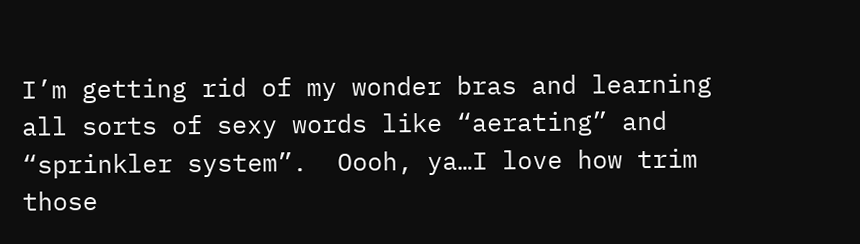I’m getting rid of my wonder bras and learning all sorts of sexy words like “aerating” and “sprinkler system”.  Oooh, ya…I love how trim those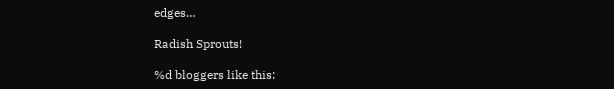edges…

Radish Sprouts!

%d bloggers like this: